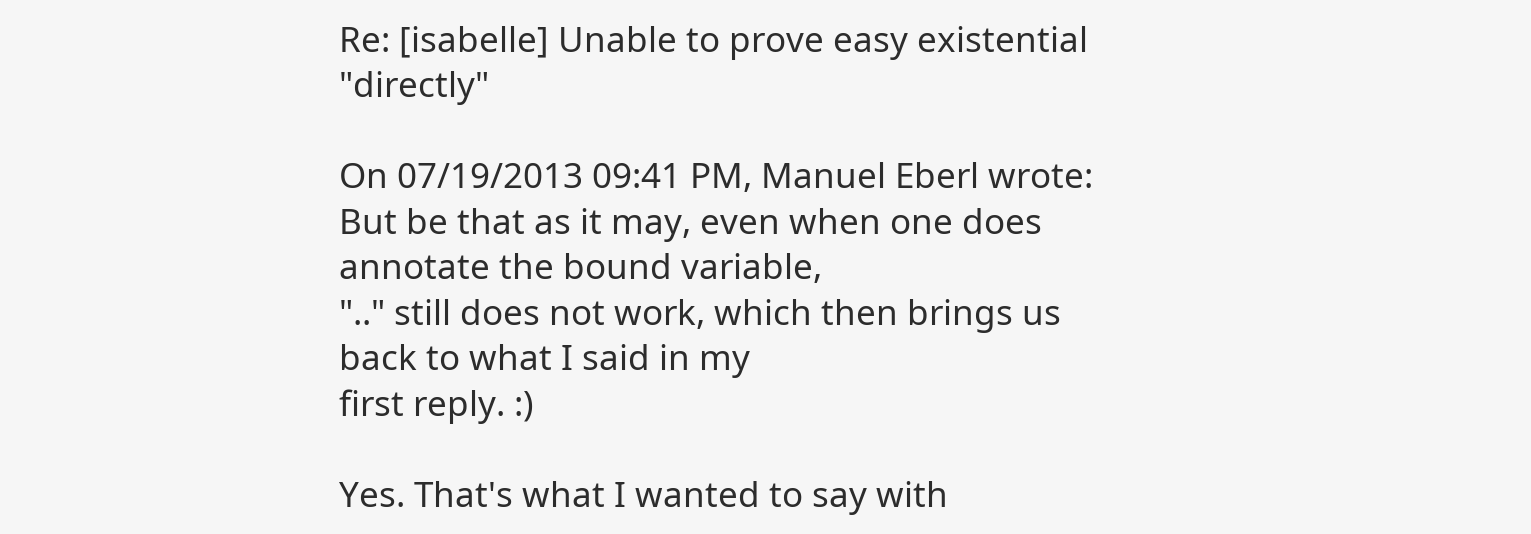Re: [isabelle] Unable to prove easy existential "directly"

On 07/19/2013 09:41 PM, Manuel Eberl wrote:
But be that as it may, even when one does annotate the bound variable,
".." still does not work, which then brings us back to what I said in my
first reply. :)

Yes. That's what I wanted to say with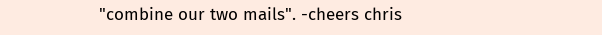"combine our two mails". -cheers chris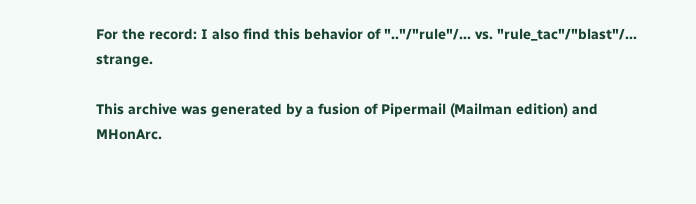For the record: I also find this behavior of ".."/"rule"/... vs. "rule_tac"/"blast"/... strange.

This archive was generated by a fusion of Pipermail (Mailman edition) and MHonArc.